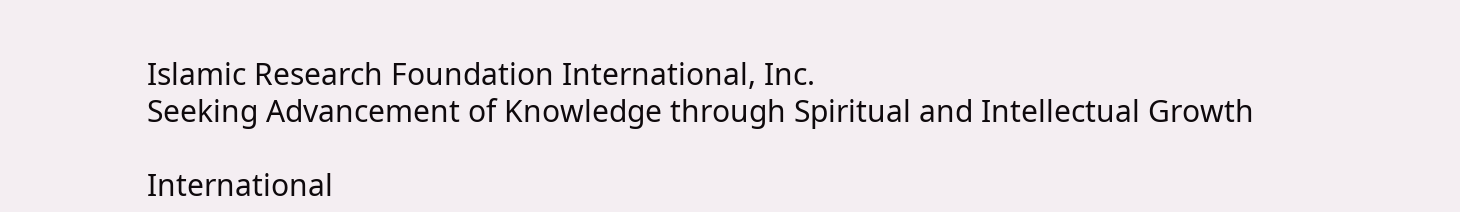Islamic Research Foundation International, Inc.
Seeking Advancement of Knowledge through Spiritual and Intellectual Growth

International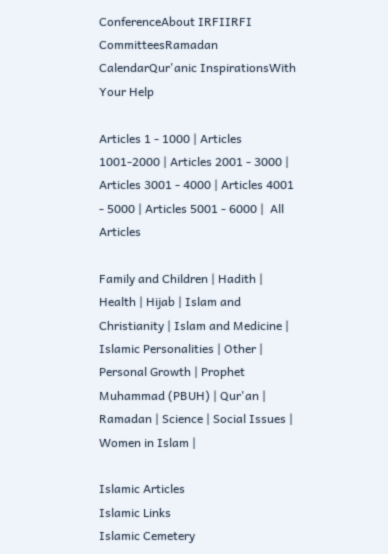ConferenceAbout IRFIIRFI CommitteesRamadan CalendarQur'anic InspirationsWith Your Help

Articles 1 - 1000 | Articles 1001-2000 | Articles 2001 - 3000 | Articles 3001 - 4000 | Articles 4001 - 5000 | Articles 5001 - 6000 |  All Articles

Family and Children | Hadith | Health | Hijab | Islam and Christianity | Islam and Medicine | Islamic Personalities | Other | Personal Growth | Prophet Muhammad (PBUH) | Qur'an | Ramadan | Science | Social Issues | Women in Islam |

Islamic Articles
Islamic Links
Islamic Cemetery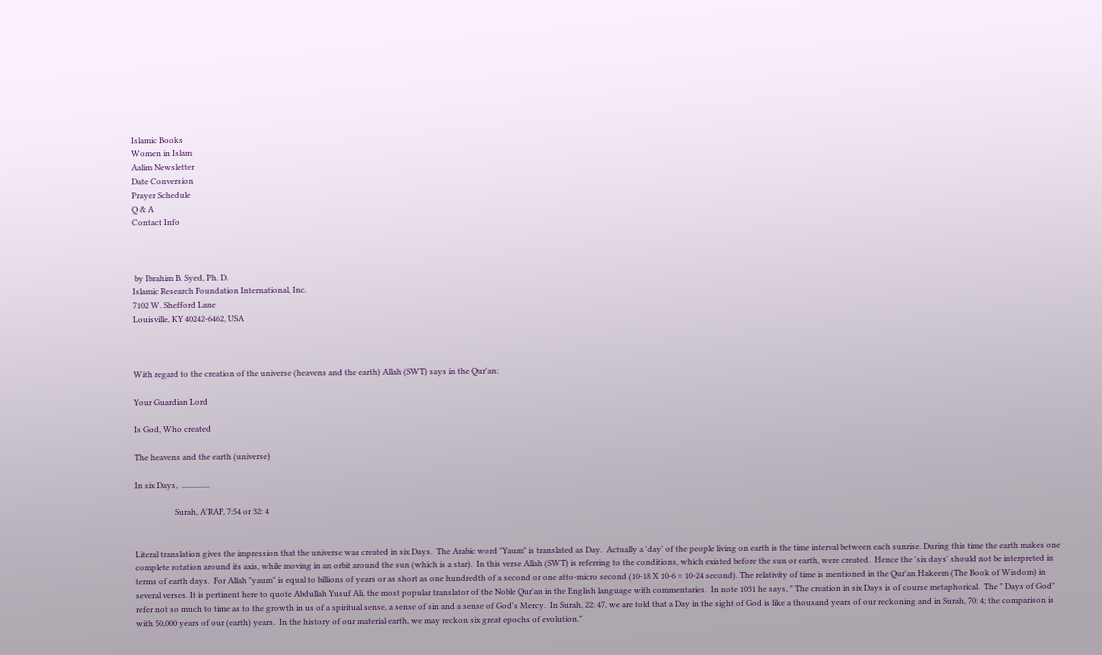Islamic Books
Women in Islam
Aalim Newsletter
Date Conversion
Prayer Schedule
Q & A
Contact Info



 by Ibrahim B. Syed, Ph. D.
Islamic Research Foundation International, Inc.
7102 W. Shefford Lane
Louisville, KY 40242-6462, USA



With regard to the creation of the universe (heavens and the earth) Allah (SWT) says in the Qur'an:

Your Guardian Lord

Is God, Who created

The heavens and the earth (universe)

In six Days,  ..............

                    Surah, A'RAF, 7:54 or 32: 4


Literal translation gives the impression that the universe was created in six Days.  The Arabic word "Yaum" is translated as Day.  Actually a 'day' of the people living on earth is the time interval between each sunrise. During this time the earth makes one complete rotation around its axis, while moving in an orbit around the sun (which is a star).  In this verse Allah (SWT) is referring to the conditions, which existed before the sun or earth, were created.  Hence the 'six days' should not be interpreted in terms of earth days.  For Allah "yaum" is equal to billions of years or as short as one hundredth of a second or one atto-micro second (10-18 X 10-6 = 10-24 second). The relativity of time is mentioned in the Qur'an Hakeem (The Book of Wisdom) in several verses. It is pertinent here to quote Abdullah Yusuf Ali, the most popular translator of the Noble Qur'an in the English language with commentaries.  In note 1031 he says, " The creation in six Days is of course metaphorical.  The " Days of God" refer not so much to time as to the growth in us of a spiritual sense, a sense of sin and a sense of God's Mercy.  In Surah, 22: 47, we are told that a Day in the sight of God is like a thousand years of our reckoning and in Surah, 70: 4; the comparison is with 50,000 years of our (earth) years.  In the history of our material earth, we may reckon six great epochs of evolution."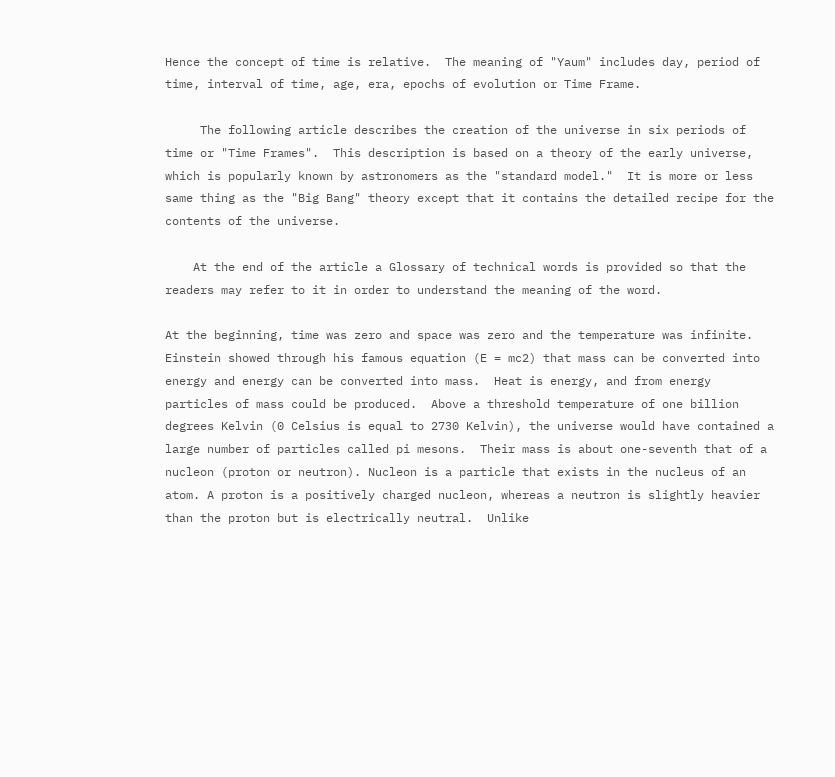Hence the concept of time is relative.  The meaning of "Yaum" includes day, period of time, interval of time, age, era, epochs of evolution or Time Frame.

     The following article describes the creation of the universe in six periods of time or "Time Frames".  This description is based on a theory of the early universe, which is popularly known by astronomers as the "standard model."  It is more or less same thing as the "Big Bang" theory except that it contains the detailed recipe for the contents of the universe.

    At the end of the article a Glossary of technical words is provided so that the readers may refer to it in order to understand the meaning of the word.

At the beginning, time was zero and space was zero and the temperature was infinite.  Einstein showed through his famous equation (E = mc2) that mass can be converted into energy and energy can be converted into mass.  Heat is energy, and from energy particles of mass could be produced.  Above a threshold temperature of one billion degrees Kelvin (0 Celsius is equal to 2730 Kelvin), the universe would have contained a large number of particles called pi mesons.  Their mass is about one-seventh that of a nucleon (proton or neutron). Nucleon is a particle that exists in the nucleus of an atom. A proton is a positively charged nucleon, whereas a neutron is slightly heavier than the proton but is electrically neutral.  Unlike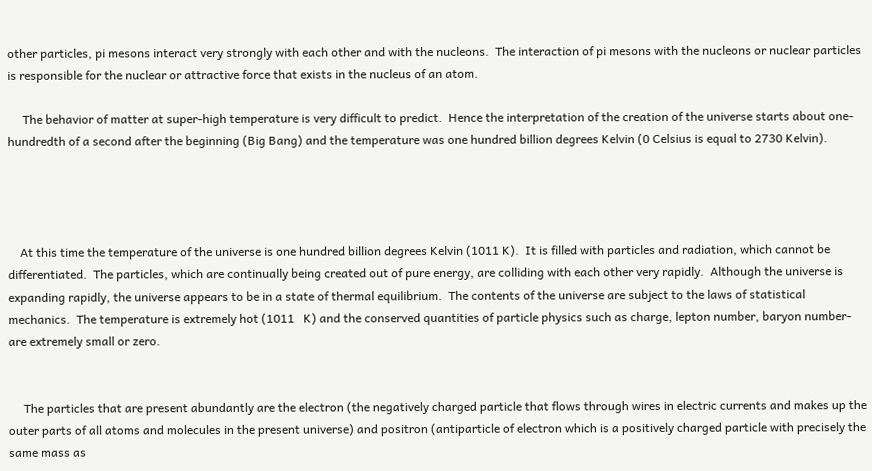other particles, pi mesons interact very strongly with each other and with the nucleons.  The interaction of pi mesons with the nucleons or nuclear particles is responsible for the nuclear or attractive force that exists in the nucleus of an atom.

     The behavior of matter at super-high temperature is very difficult to predict.  Hence the interpretation of the creation of the universe starts about one-hundredth of a second after the beginning (Big Bang) and the temperature was one hundred billion degrees Kelvin (0 Celsius is equal to 2730 Kelvin).




    At this time the temperature of the universe is one hundred billion degrees Kelvin (1011 K).  It is filled with particles and radiation, which cannot be differentiated.  The particles, which are continually being created out of pure energy, are colliding with each other very rapidly.  Although the universe is expanding rapidly, the universe appears to be in a state of thermal equilibrium.  The contents of the universe are subject to the laws of statistical mechanics.  The temperature is extremely hot (1011   K) and the conserved quantities of particle physics such as charge, lepton number, baryon number-are extremely small or zero.


     The particles that are present abundantly are the electron (the negatively charged particle that flows through wires in electric currents and makes up the outer parts of all atoms and molecules in the present universe) and positron (antiparticle of electron which is a positively charged particle with precisely the same mass as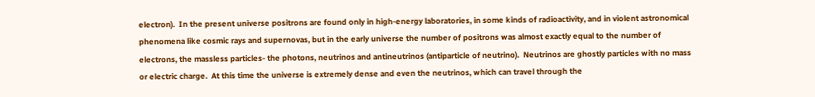electron).  In the present universe positrons are found only in high-energy laboratories, in some kinds of radioactivity, and in violent astronomical phenomena like cosmic rays and supernovas, but in the early universe the number of positrons was almost exactly equal to the number of electrons, the massless particles- the photons, neutrinos and antineutrinos (antiparticle of neutrino).  Neutrinos are ghostly particles with no mass or electric charge.  At this time the universe is extremely dense and even the neutrinos, which can travel through the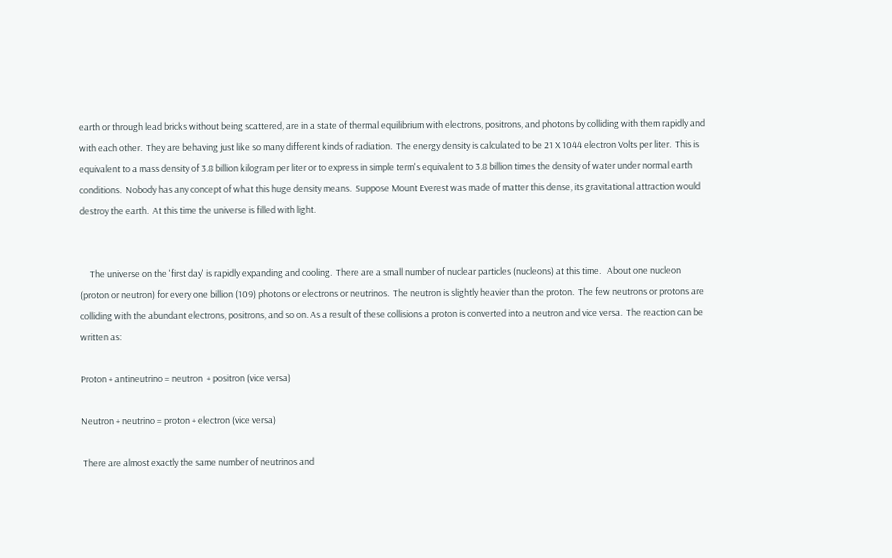earth or through lead bricks without being scattered, are in a state of thermal equilibrium with electrons, positrons, and photons by colliding with them rapidly and with each other.  They are behaving just like so many different kinds of radiation.  The energy density is calculated to be 21 X 1044 electron Volts per liter.  This is equivalent to a mass density of 3.8 billion kilogram per liter or to express in simple term's equivalent to 3.8 billion times the density of water under normal earth conditions.  Nobody has any concept of what this huge density means.  Suppose Mount Everest was made of matter this dense, its gravitational attraction would destroy the earth.  At this time the universe is filled with light.


     The universe on the 'first day' is rapidly expanding and cooling.  There are a small number of nuclear particles (nucleons) at this time.   About one nucleon (proton or neutron) for every one billion (109) photons or electrons or neutrinos.  The neutron is slightly heavier than the proton.  The few neutrons or protons are colliding with the abundant electrons, positrons, and so on. As a result of these collisions a proton is converted into a neutron and vice versa.  The reaction can be written as:

Proton + antineutrino = neutron  + positron (vice versa)

Neutron + neutrino = proton + electron (vice versa)

 There are almost exactly the same number of neutrinos and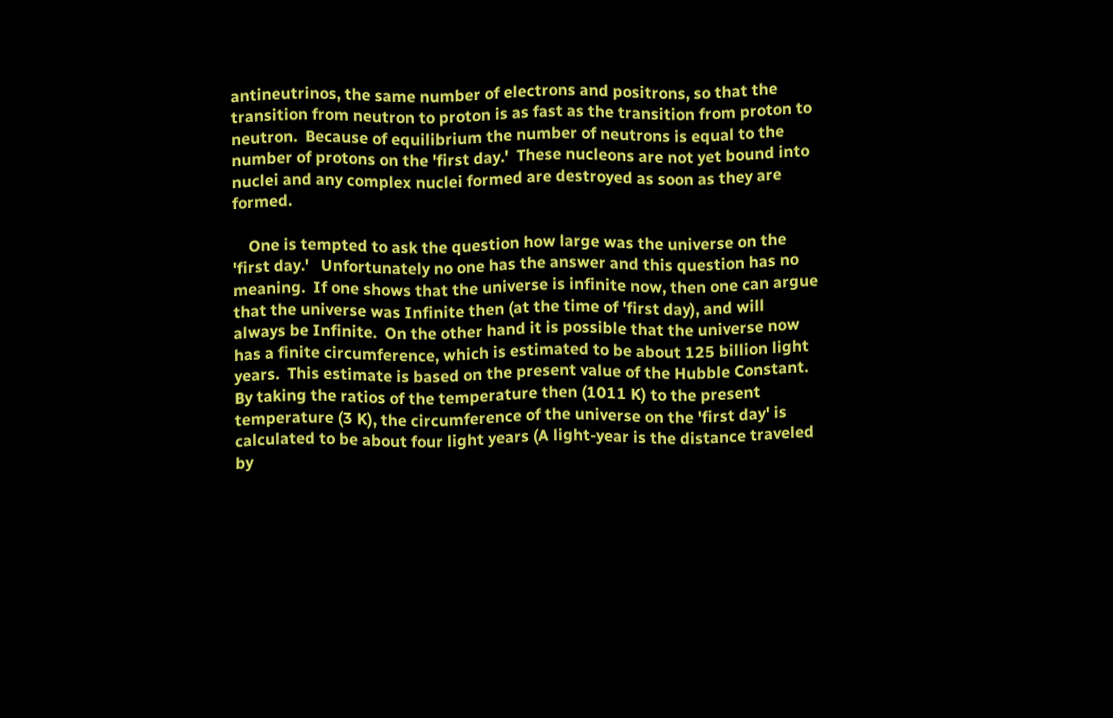antineutrinos, the same number of electrons and positrons, so that the transition from neutron to proton is as fast as the transition from proton to neutron.  Because of equilibrium the number of neutrons is equal to the number of protons on the 'first day.'  These nucleons are not yet bound into nuclei and any complex nuclei formed are destroyed as soon as they are formed.

    One is tempted to ask the question how large was the universe on the 'first day.'   Unfortunately no one has the answer and this question has no meaning.  If one shows that the universe is infinite now, then one can argue that the universe was Infinite then (at the time of 'first day), and will always be Infinite.  On the other hand it is possible that the universe now has a finite circumference, which is estimated to be about 125 billion light years.  This estimate is based on the present value of the Hubble Constant.  By taking the ratios of the temperature then (1011 K) to the present temperature (3 K), the circumference of the universe on the 'first day' is calculated to be about four light years (A light-year is the distance traveled by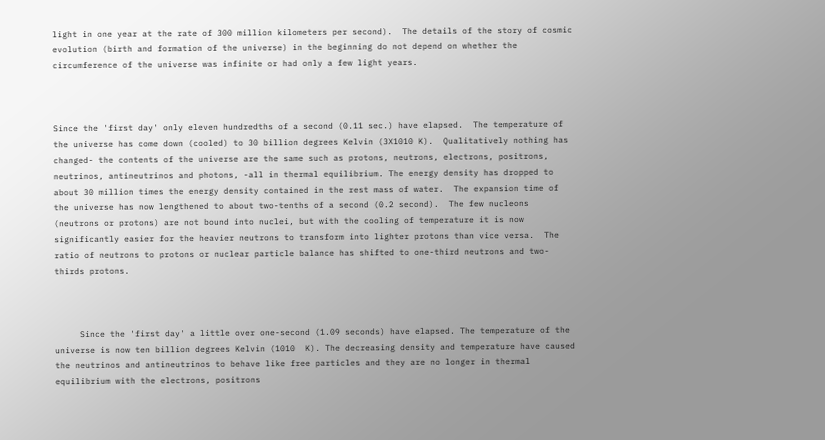light in one year at the rate of 300 million kilometers per second).  The details of the story of cosmic evolution (birth and formation of the universe) in the beginning do not depend on whether the circumference of the universe was infinite or had only a few light years.



Since the 'first day' only eleven hundredths of a second (0.11 sec.) have elapsed.  The temperature of the universe has come down (cooled) to 30 billion degrees Kelvin (3X1010 K).  Qualitatively nothing has changed- the contents of the universe are the same such as protons, neutrons, electrons, positrons, neutrinos, antineutrinos and photons, -all in thermal equilibrium. The energy density has dropped to about 30 million times the energy density contained in the rest mass of water.  The expansion time of the universe has now lengthened to about two-tenths of a second (0.2 second).  The few nucleons (neutrons or protons) are not bound into nuclei, but with the cooling of temperature it is now significantly easier for the heavier neutrons to transform into lighter protons than vice versa.  The ratio of neutrons to protons or nuclear particle balance has shifted to one-third neutrons and two-thirds protons.



     Since the 'first day' a little over one-second (1.09 seconds) have elapsed. The temperature of the universe is now ten billion degrees Kelvin (1010  K). The decreasing density and temperature have caused the neutrinos and antineutrinos to behave like free particles and they are no longer in thermal equilibrium with the electrons, positrons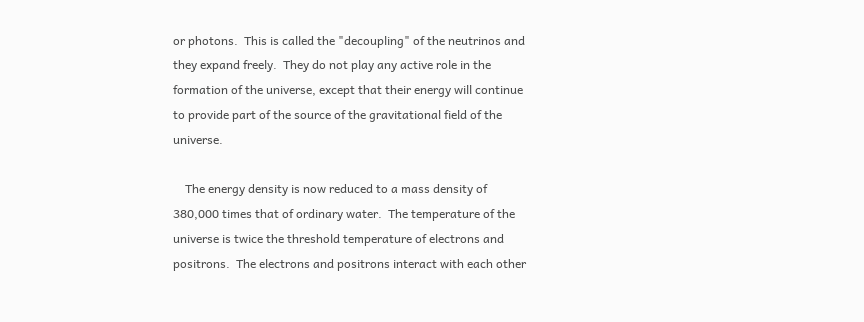or photons.  This is called the "decoupling" of the neutrinos and they expand freely.  They do not play any active role in the formation of the universe, except that their energy will continue to provide part of the source of the gravitational field of the universe.

    The energy density is now reduced to a mass density of 380,000 times that of ordinary water.  The temperature of the universe is twice the threshold temperature of electrons and positrons.  The electrons and positrons interact with each other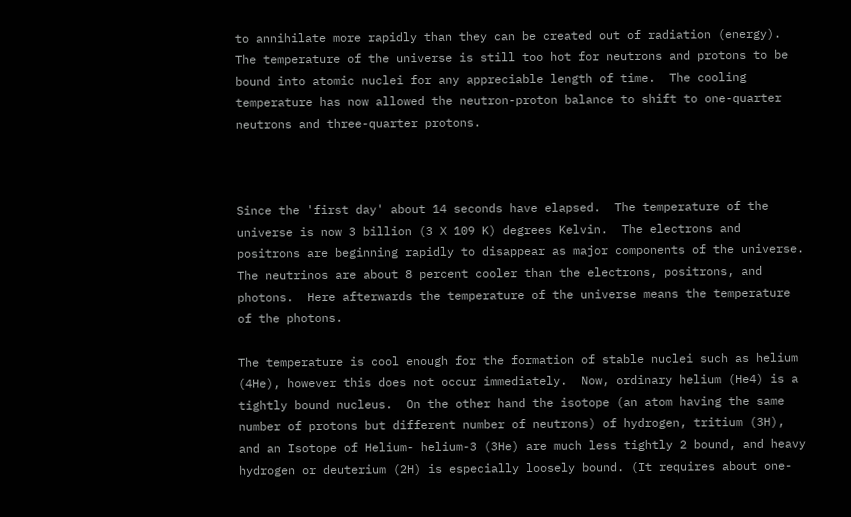to annihilate more rapidly than they can be created out of radiation (energy).  The temperature of the universe is still too hot for neutrons and protons to be bound into atomic nuclei for any appreciable length of time.  The cooling temperature has now allowed the neutron-proton balance to shift to one-quarter neutrons and three-quarter protons.



Since the 'first day' about 14 seconds have elapsed.  The temperature of the universe is now 3 billion (3 X 109 K) degrees Kelvin.  The electrons and positrons are beginning rapidly to disappear as major components of the universe.  The neutrinos are about 8 percent cooler than the electrons, positrons, and photons.  Here afterwards the temperature of the universe means the temperature of the photons.

The temperature is cool enough for the formation of stable nuclei such as helium (4He), however this does not occur immediately.  Now, ordinary helium (He4) is a tightly bound nucleus.  On the other hand the isotope (an atom having the same number of protons but different number of neutrons) of hydrogen, tritium (3H), and an Isotope of Helium- helium-3 (3He) are much less tightly 2 bound, and heavy hydrogen or deuterium (2H) is especially loosely bound. (It requires about one-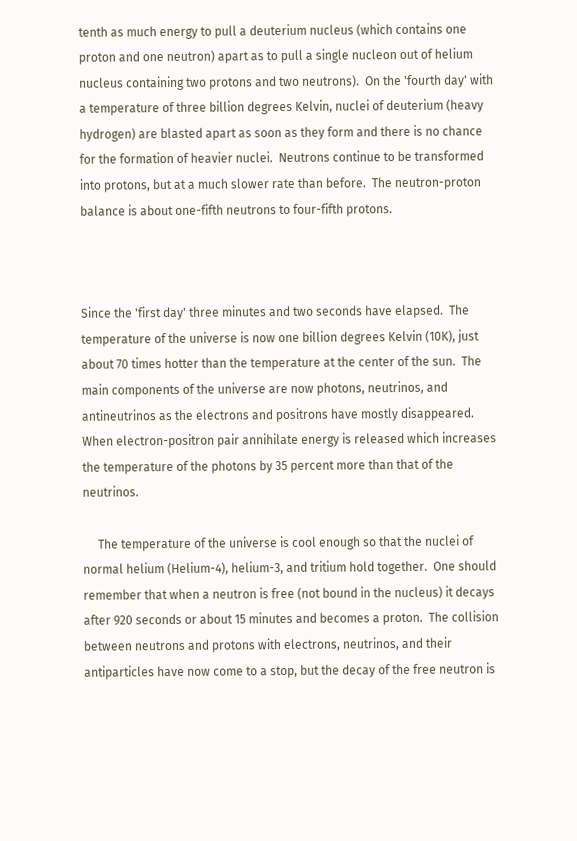tenth as much energy to pull a deuterium nucleus (which contains one proton and one neutron) apart as to pull a single nucleon out of helium nucleus containing two protons and two neutrons).  On the 'fourth day' with a temperature of three billion degrees Kelvin, nuclei of deuterium (heavy hydrogen) are blasted apart as soon as they form and there is no chance for the formation of heavier nuclei.  Neutrons continue to be transformed into protons, but at a much slower rate than before.  The neutron-proton balance is about one-fifth neutrons to four-fifth protons.



Since the 'first day' three minutes and two seconds have elapsed.  The temperature of the universe is now one billion degrees Kelvin (10K), just about 70 times hotter than the temperature at the center of the sun.  The main components of the universe are now photons, neutrinos, and antineutrinos as the electrons and positrons have mostly disappeared.  When electron-positron pair annihilate energy is released which increases the temperature of the photons by 35 percent more than that of the neutrinos.

     The temperature of the universe is cool enough so that the nuclei of normal helium (Helium-4), helium-3, and tritium hold together.  One should remember that when a neutron is free (not bound in the nucleus) it decays after 920 seconds or about 15 minutes and becomes a proton.  The collision between neutrons and protons with electrons, neutrinos, and their antiparticles have now come to a stop, but the decay of the free neutron is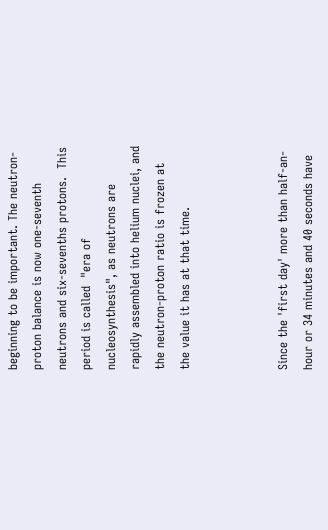beginning to be important. The neutron-proton balance is now one-seventh neutrons and six-sevenths protons.  This period is called  "era of nucleosynthesis", as neutrons are rapidly assembled into helium nuclei, and the neutron-proton ratio is frozen at the value it has at that time.



Since the 'first day' more than half-an-hour or 34 minutes and 40 seconds have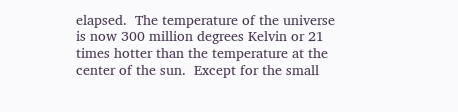elapsed.  The temperature of the universe is now 300 million degrees Kelvin or 21 times hotter than the temperature at the center of the sun.  Except for the small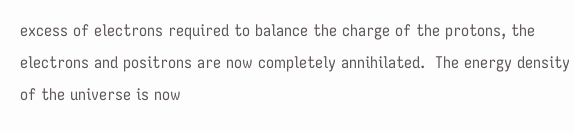excess of electrons required to balance the charge of the protons, the electrons and positrons are now completely annihilated.  The energy density of the universe is now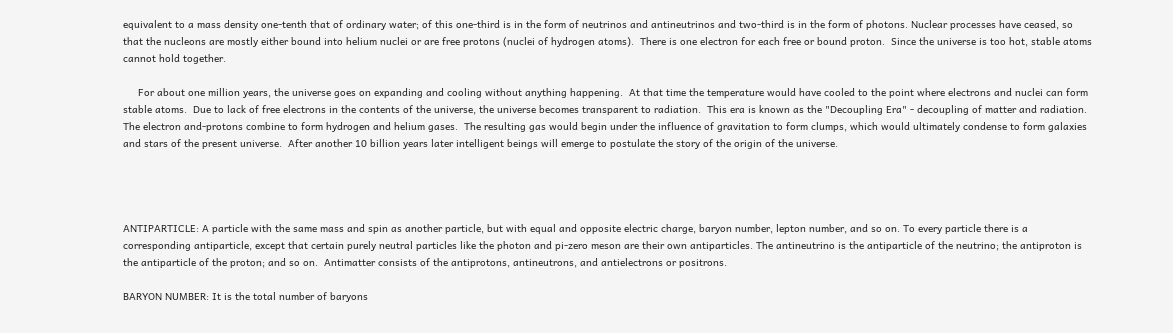equivalent to a mass density one-tenth that of ordinary water; of this one-third is in the form of neutrinos and antineutrinos and two-third is in the form of photons. Nuclear processes have ceased, so that the nucleons are mostly either bound into helium nuclei or are free protons (nuclei of hydrogen atoms).  There is one electron for each free or bound proton.  Since the universe is too hot, stable atoms cannot hold together.

     For about one million years, the universe goes on expanding and cooling without anything happening.  At that time the temperature would have cooled to the point where electrons and nuclei can form stable atoms.  Due to lack of free electrons in the contents of the universe, the universe becomes transparent to radiation.  This era is known as the "Decoupling Era" - decoupling of matter and radiation.  The electron and-protons combine to form hydrogen and helium gases.  The resulting gas would begin under the influence of gravitation to form clumps, which would ultimately condense to form galaxies and stars of the present universe.  After another 10 billion years later intelligent beings will emerge to postulate the story of the origin of the universe.




ANTIPARTICLE: A particle with the same mass and spin as another particle, but with equal and opposite electric charge, baryon number, lepton number, and so on. To every particle there is a corresponding antiparticle, except that certain purely neutral particles like the photon and pi-zero meson are their own antiparticles. The antineutrino is the antiparticle of the neutrino; the antiproton is the antiparticle of the proton; and so on.  Antimatter consists of the antiprotons, antineutrons, and antielectrons or positrons.

BARYON NUMBER: It is the total number of baryons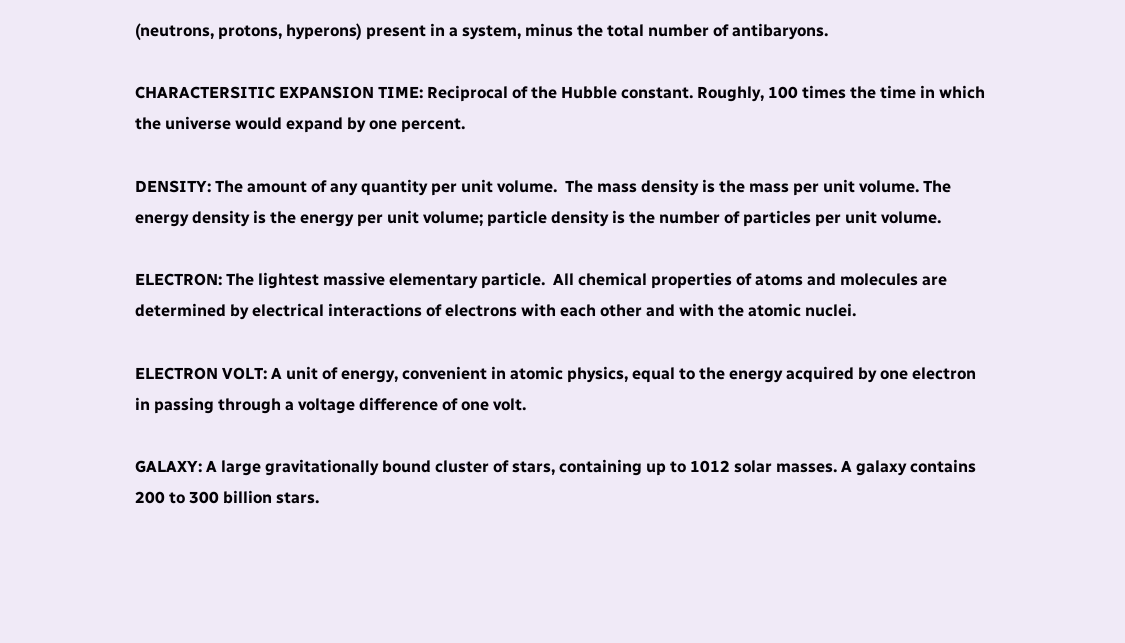(neutrons, protons, hyperons) present in a system, minus the total number of antibaryons.

CHARACTERSITIC EXPANSION TIME: Reciprocal of the Hubble constant. Roughly, 100 times the time in which the universe would expand by one percent.

DENSITY: The amount of any quantity per unit volume.  The mass density is the mass per unit volume. The energy density is the energy per unit volume; particle density is the number of particles per unit volume.

ELECTRON: The lightest massive elementary particle.  All chemical properties of atoms and molecules are determined by electrical interactions of electrons with each other and with the atomic nuclei.

ELECTRON VOLT: A unit of energy, convenient in atomic physics, equal to the energy acquired by one electron in passing through a voltage difference of one volt.

GALAXY: A large gravitationally bound cluster of stars, containing up to 1012 solar masses. A galaxy contains 200 to 300 billion stars.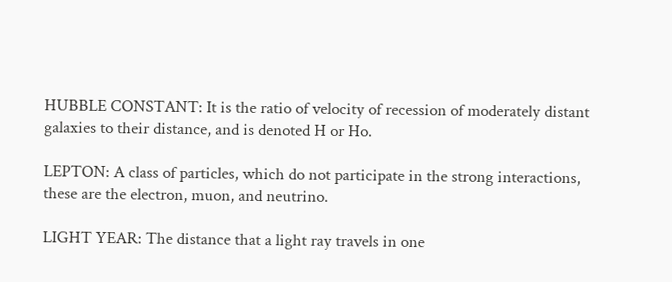HUBBLE CONSTANT: It is the ratio of velocity of recession of moderately distant galaxies to their distance, and is denoted H or Ho.

LEPTON: A class of particles, which do not participate in the strong interactions, these are the electron, muon, and neutrino.

LIGHT YEAR: The distance that a light ray travels in one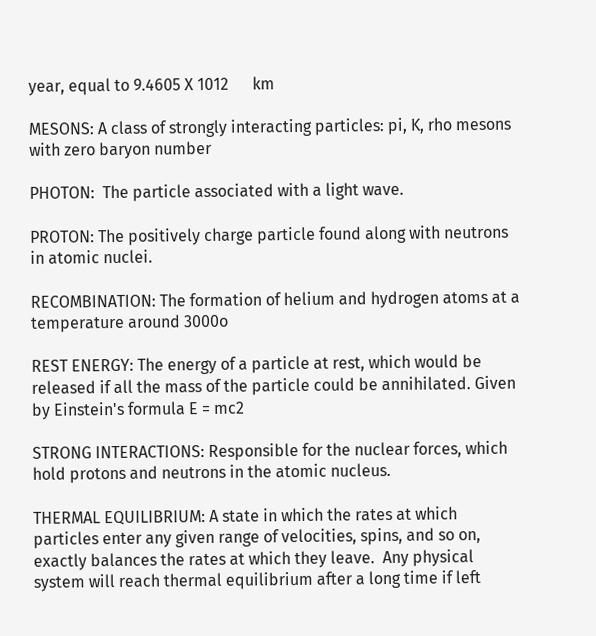year, equal to 9.4605 X 1012      km

MESONS: A class of strongly interacting particles: pi, K, rho mesons with zero baryon number

PHOTON:  The particle associated with a light wave.

PROTON: The positively charge particle found along with neutrons in atomic nuclei.

RECOMBINATION: The formation of helium and hydrogen atoms at a temperature around 3000o

REST ENERGY: The energy of a particle at rest, which would be released if all the mass of the particle could be annihilated. Given by Einstein's formula E = mc2

STRONG INTERACTIONS: Responsible for the nuclear forces, which hold protons and neutrons in the atomic nucleus.

THERMAL EQUILIBRIUM: A state in which the rates at which particles enter any given range of velocities, spins, and so on, exactly balances the rates at which they leave.  Any physical system will reach thermal equilibrium after a long time if left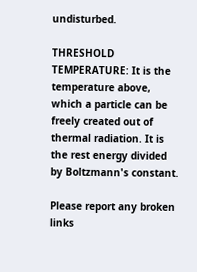undisturbed.

THRESHOLD TEMPERATURE: It is the temperature above, which a particle can be freely created out of thermal radiation. It is the rest energy divided by Boltzmann's constant.

Please report any broken links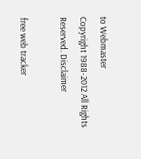to Webmaster
Copyright 1988-2012 All Rights Reserved. Disclaimer

free web tracker